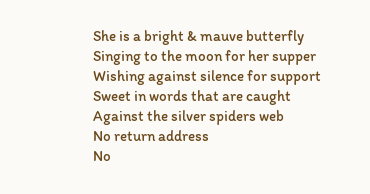She is a bright & mauve butterfly
Singing to the moon for her supper
Wishing against silence for support
Sweet in words that are caught
Against the silver spiders web
No return address
No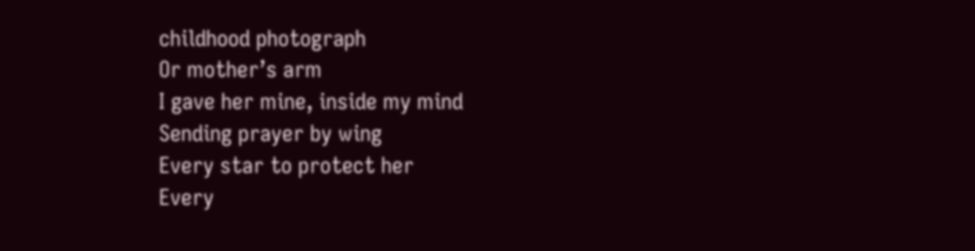childhood photograph
Or mother’s arm
I gave her mine, inside my mind
Sending prayer by wing
Every star to protect her
Every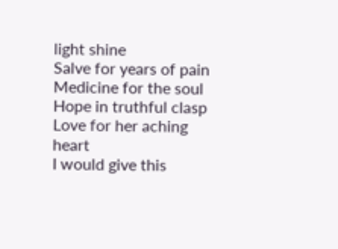light shine
Salve for years of pain
Medicine for the soul
Hope in truthful clasp
Love for her aching heart
I would give this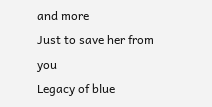and more
Just to save her from you
Legacy of blue